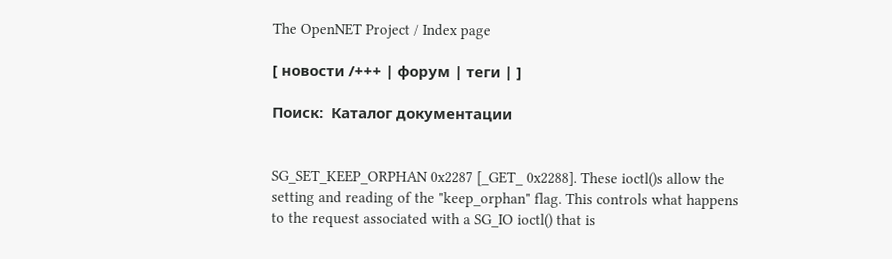The OpenNET Project / Index page

[ новости /+++ | форум | теги | ]

Поиск:  Каталог документации


SG_SET_KEEP_ORPHAN 0x2287 [_GET_ 0x2288]. These ioctl()s allow the setting and reading of the "keep_orphan" flag. This controls what happens to the request associated with a SG_IO ioctl() that is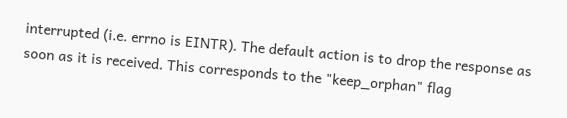interrupted (i.e. errno is EINTR). The default action is to drop the response as soon as it is received. This corresponds to the "keep_orphan" flag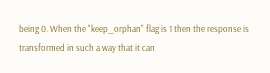being 0. When the "keep_orphan" flag is 1 then the response is transformed in such a way that it can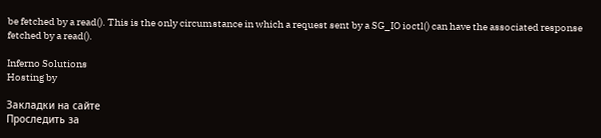be fetched by a read(). This is the only circumstance in which a request sent by a SG_IO ioctl() can have the associated response fetched by a read().

Inferno Solutions
Hosting by

Закладки на сайте
Проследить за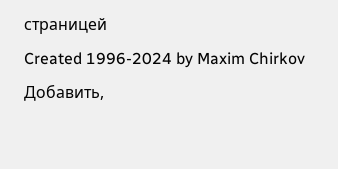страницей
Created 1996-2024 by Maxim Chirkov
Добавить,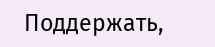Поддержать,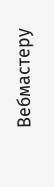Вебмастеру